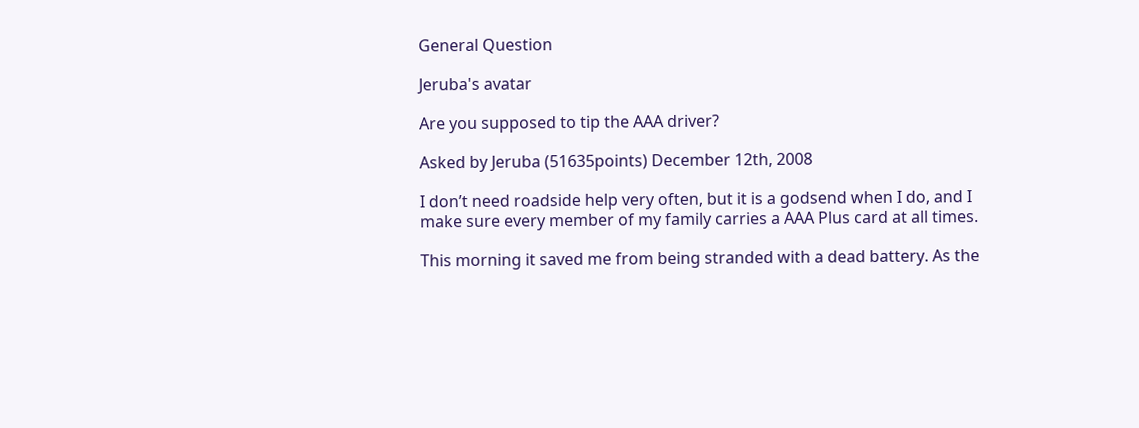General Question

Jeruba's avatar

Are you supposed to tip the AAA driver?

Asked by Jeruba (51635points) December 12th, 2008

I don’t need roadside help very often, but it is a godsend when I do, and I make sure every member of my family carries a AAA Plus card at all times.

This morning it saved me from being stranded with a dead battery. As the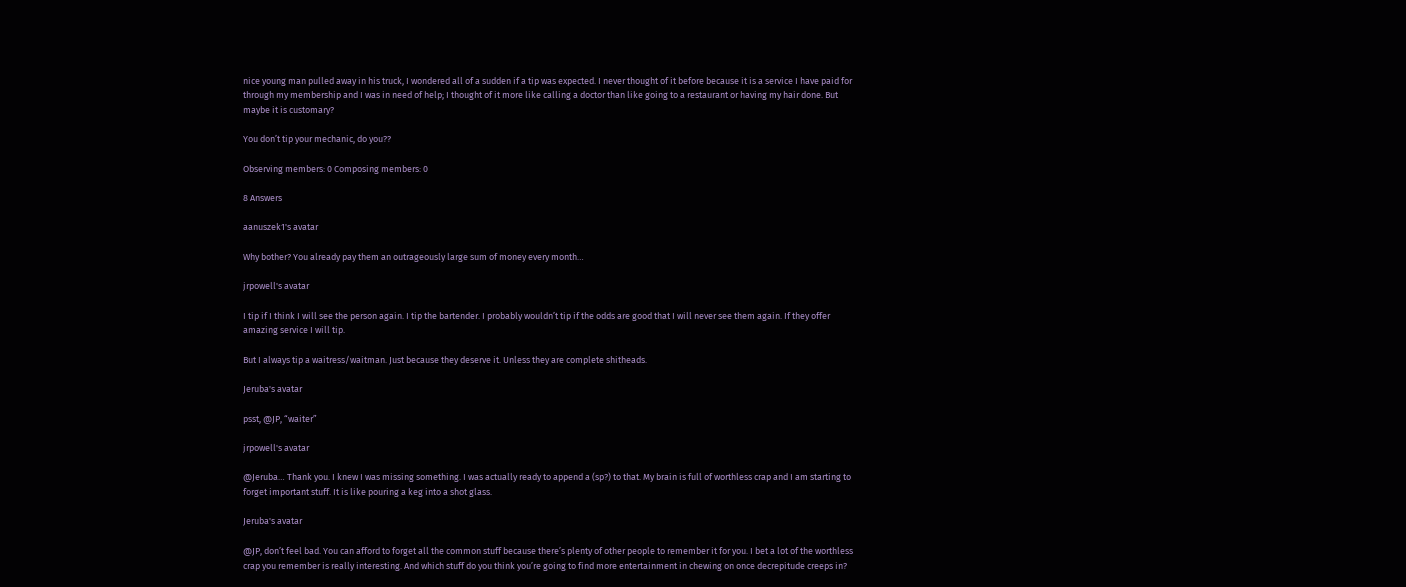nice young man pulled away in his truck, I wondered all of a sudden if a tip was expected. I never thought of it before because it is a service I have paid for through my membership and I was in need of help; I thought of it more like calling a doctor than like going to a restaurant or having my hair done. But maybe it is customary?

You don’t tip your mechanic, do you??

Observing members: 0 Composing members: 0

8 Answers

aanuszek1's avatar

Why bother? You already pay them an outrageously large sum of money every month…

jrpowell's avatar

I tip if I think I will see the person again. I tip the bartender. I probably wouldn’t tip if the odds are good that I will never see them again. If they offer amazing service I will tip.

But I always tip a waitress/waitman. Just because they deserve it. Unless they are complete shitheads.

Jeruba's avatar

psst, @JP, “waiter”

jrpowell's avatar

@Jeruba… Thank you. I knew I was missing something. I was actually ready to append a (sp?) to that. My brain is full of worthless crap and I am starting to forget important stuff. It is like pouring a keg into a shot glass.

Jeruba's avatar

@JP, don’t feel bad. You can afford to forget all the common stuff because there’s plenty of other people to remember it for you. I bet a lot of the worthless crap you remember is really interesting. And which stuff do you think you’re going to find more entertainment in chewing on once decrepitude creeps in?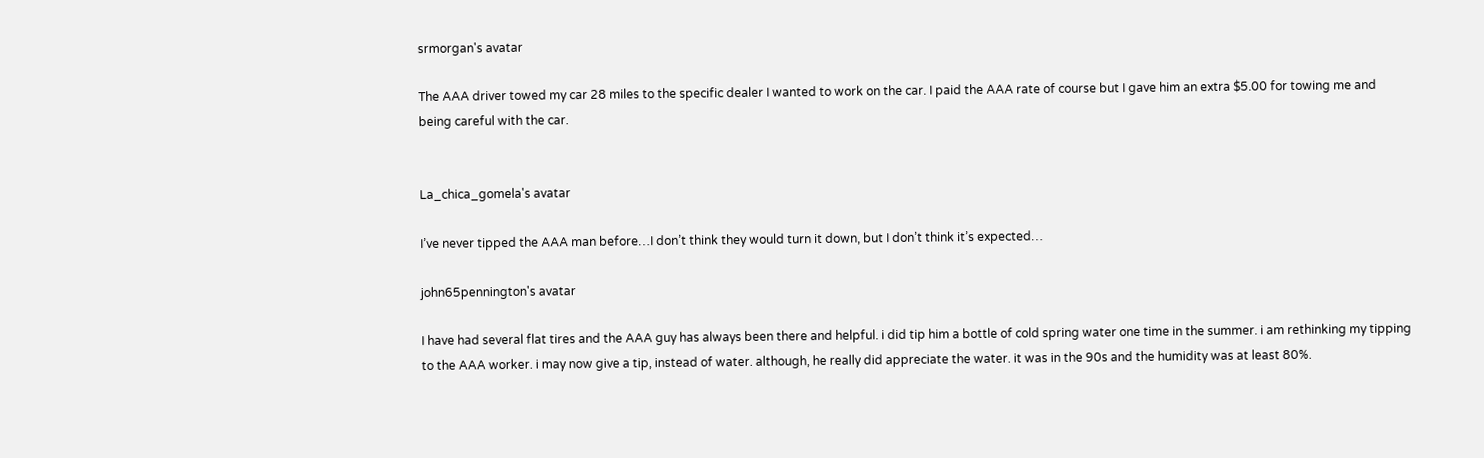srmorgan's avatar

The AAA driver towed my car 28 miles to the specific dealer I wanted to work on the car. I paid the AAA rate of course but I gave him an extra $5.00 for towing me and being careful with the car.


La_chica_gomela's avatar

I’ve never tipped the AAA man before…I don’t think they would turn it down, but I don’t think it’s expected…

john65pennington's avatar

I have had several flat tires and the AAA guy has always been there and helpful. i did tip him a bottle of cold spring water one time in the summer. i am rethinking my tipping to the AAA worker. i may now give a tip, instead of water. although, he really did appreciate the water. it was in the 90s and the humidity was at least 80%.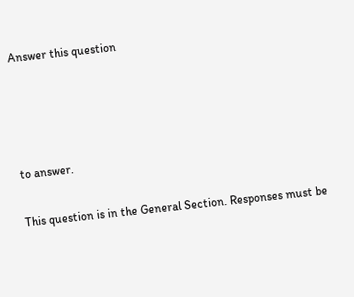Answer this question




to answer.

This question is in the General Section. Responses must be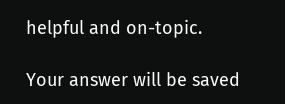helpful and on-topic.

Your answer will be saved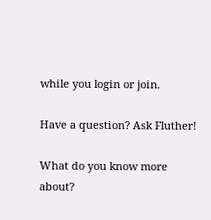while you login or join.

Have a question? Ask Fluther!

What do you know more about?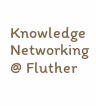Knowledge Networking @ Fluther